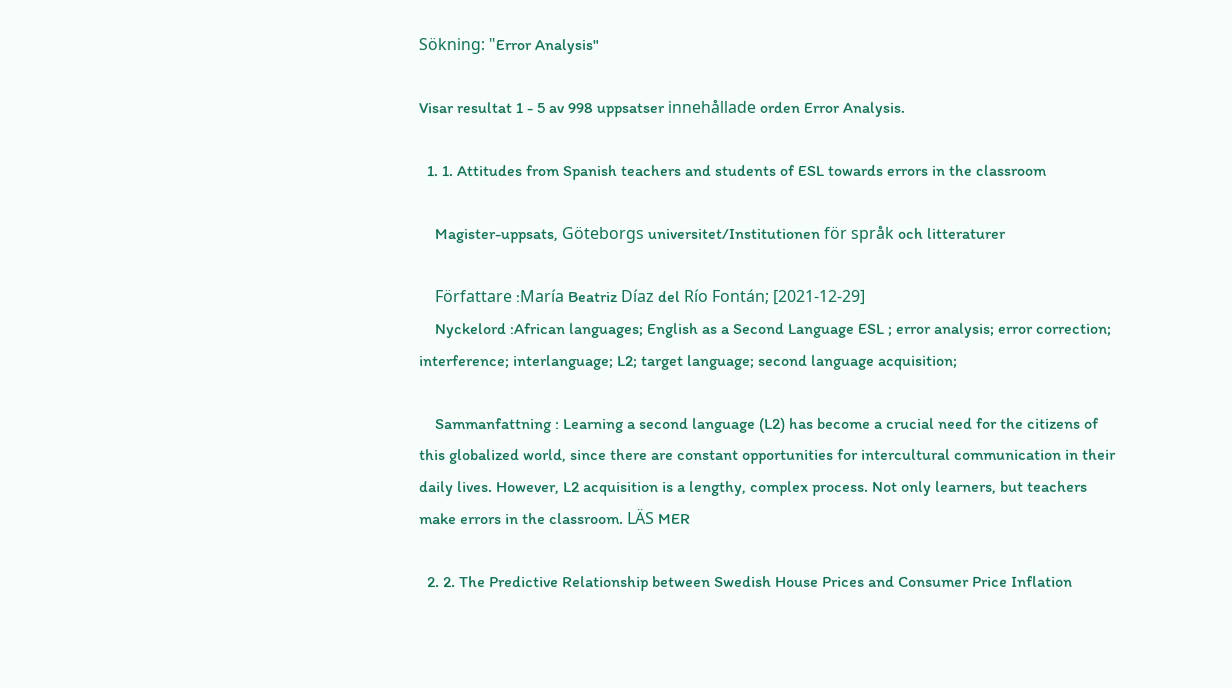Sökning: "Error Analysis"

Visar resultat 1 - 5 av 998 uppsatser innehållade orden Error Analysis.

  1. 1. Attitudes from Spanish teachers and students of ESL towards errors in the classroom

    Magister-uppsats, Göteborgs universitet/Institutionen för språk och litteraturer

    Författare :María Beatriz Díaz del Río Fontán; [2021-12-29]
    Nyckelord :African languages; English as a Second Language ESL ; error analysis; error correction; interference; interlanguage; L2; target language; second language acquisition;

    Sammanfattning : Learning a second language (L2) has become a crucial need for the citizens of this globalized world, since there are constant opportunities for intercultural communication in their daily lives. However, L2 acquisition is a lengthy, complex process. Not only learners, but teachers make errors in the classroom. LÄS MER

  2. 2. The Predictive Relationship between Swedish House Prices and Consumer Price Inflation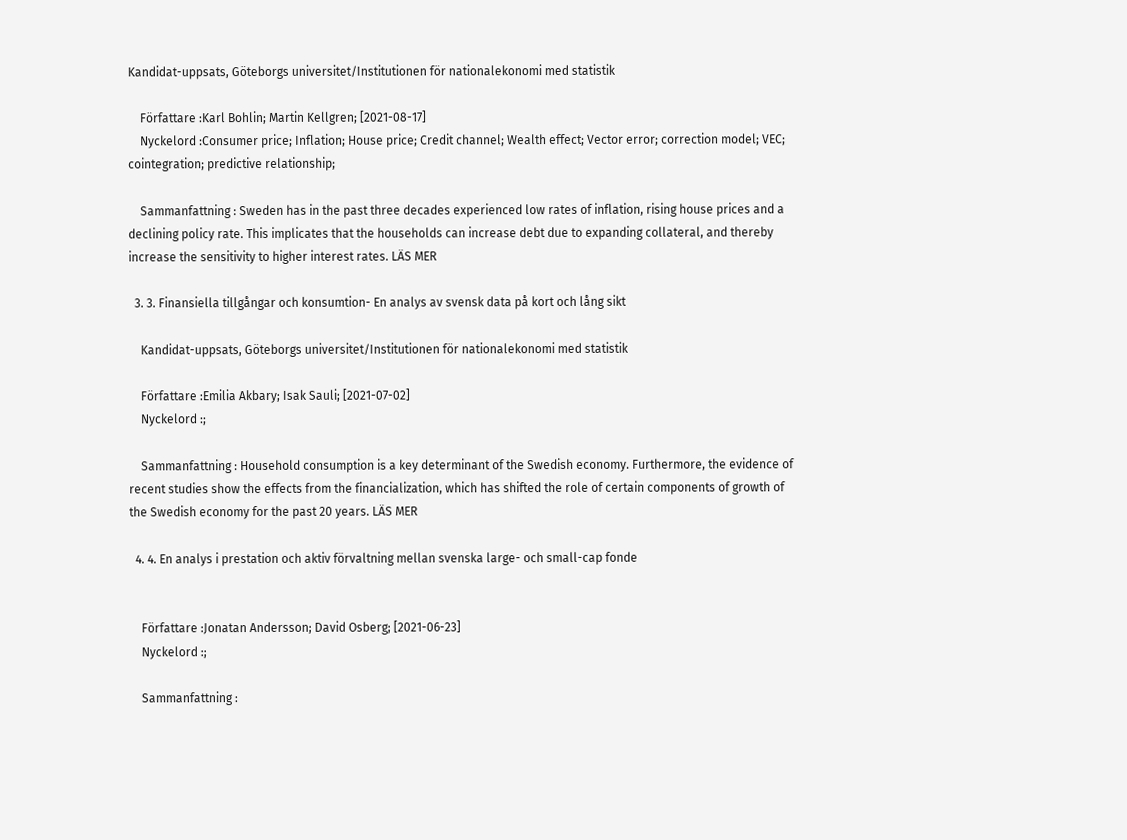Kandidat-uppsats, Göteborgs universitet/Institutionen för nationalekonomi med statistik

    Författare :Karl Bohlin; Martin Kellgren; [2021-08-17]
    Nyckelord :Consumer price; Inflation; House price; Credit channel; Wealth effect; Vector error; correction model; VEC; cointegration; predictive relationship;

    Sammanfattning : Sweden has in the past three decades experienced low rates of inflation, rising house prices and a declining policy rate. This implicates that the households can increase debt due to expanding collateral, and thereby increase the sensitivity to higher interest rates. LÄS MER

  3. 3. Finansiella tillgångar och konsumtion- En analys av svensk data på kort och lång sikt

    Kandidat-uppsats, Göteborgs universitet/Institutionen för nationalekonomi med statistik

    Författare :Emilia Akbary; Isak Sauli; [2021-07-02]
    Nyckelord :;

    Sammanfattning : Household consumption is a key determinant of the Swedish economy. Furthermore, the evidence of recent studies show the effects from the financialization, which has shifted the role of certain components of growth of the Swedish economy for the past 20 years. LÄS MER

  4. 4. En analys i prestation och aktiv förvaltning mellan svenska large- och small-cap fonde


    Författare :Jonatan Andersson; David Osberg; [2021-06-23]
    Nyckelord :;

    Sammanfattning :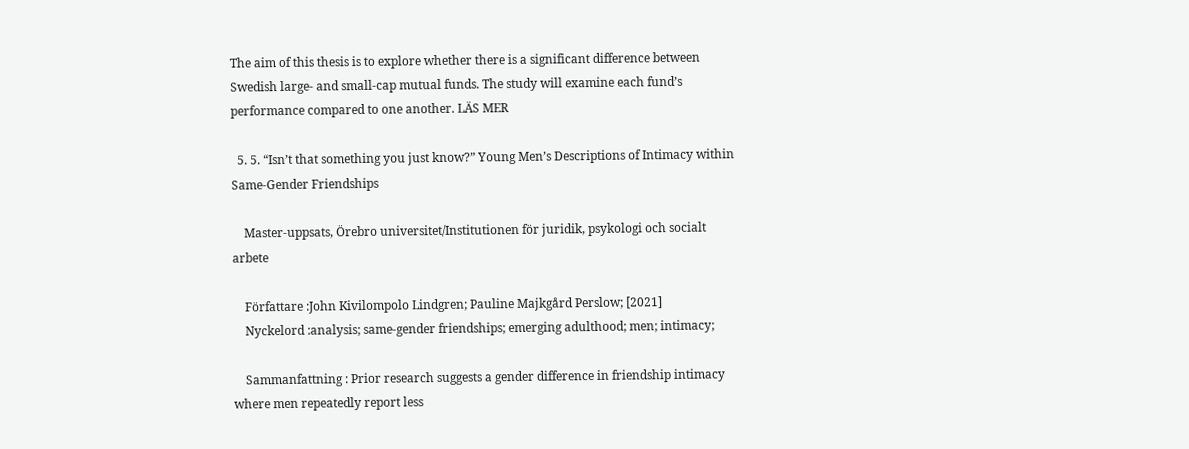The aim of this thesis is to explore whether there is a significant difference between Swedish large- and small-cap mutual funds. The study will examine each fund’s performance compared to one another. LÄS MER

  5. 5. “Isn’t that something you just know?” Young Men’s Descriptions of Intimacy within Same-Gender Friendships

    Master-uppsats, Örebro universitet/Institutionen för juridik, psykologi och socialt arbete

    Författare :John Kivilompolo Lindgren; Pauline Majkgård Perslow; [2021]
    Nyckelord :analysis; same-gender friendships; emerging adulthood; men; intimacy;

    Sammanfattning : Prior research suggests a gender difference in friendship intimacy where men repeatedly report less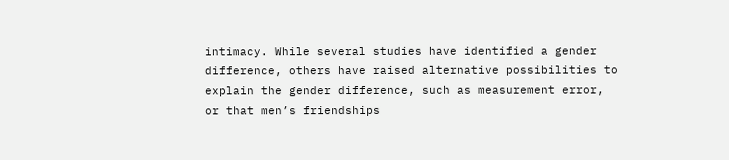intimacy. While several studies have identified a gender difference, others have raised alternative possibilities to explain the gender difference, such as measurement error, or that men’s friendships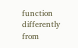function differently from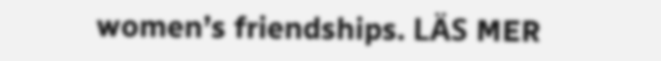women’s friendships. LÄS MER